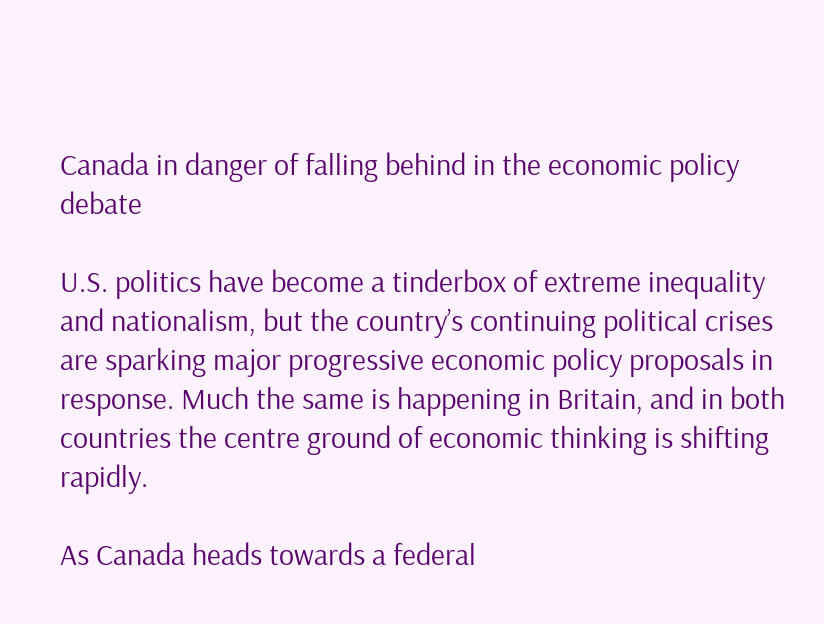Canada in danger of falling behind in the economic policy debate

U.S. politics have become a tinderbox of extreme inequality and nationalism, but the country’s continuing political crises are sparking major progressive economic policy proposals in response. Much the same is happening in Britain, and in both countries the centre ground of economic thinking is shifting rapidly.

As Canada heads towards a federal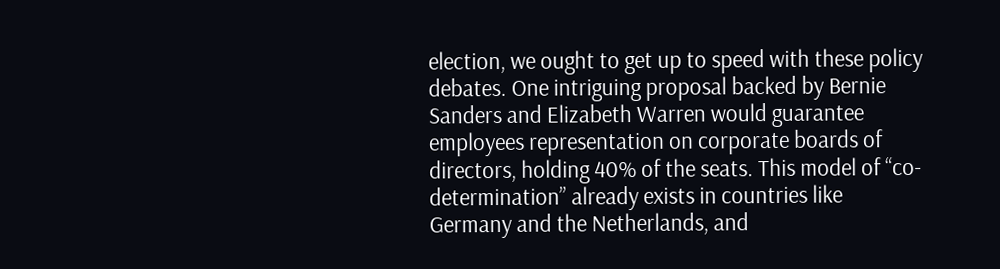election, we ought to get up to speed with these policy debates. One intriguing proposal backed by Bernie Sanders and Elizabeth Warren would guarantee employees representation on corporate boards of directors, holding 40% of the seats. This model of “co-determination” already exists in countries like Germany and the Netherlands, and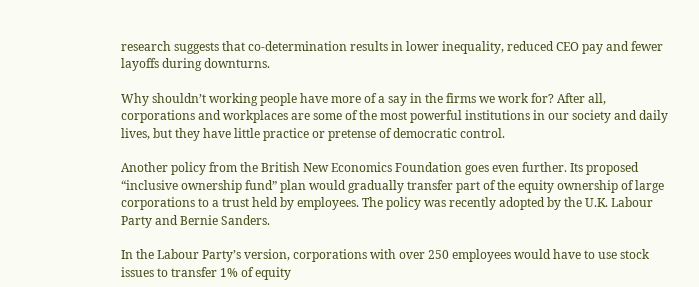research suggests that co-determination results in lower inequality, reduced CEO pay and fewer layoffs during downturns.

Why shouldn’t working people have more of a say in the firms we work for? After all, corporations and workplaces are some of the most powerful institutions in our society and daily lives, but they have little practice or pretense of democratic control.

Another policy from the British New Economics Foundation goes even further. Its proposed “inclusive ownership fund” plan would gradually transfer part of the equity ownership of large corporations to a trust held by employees. The policy was recently adopted by the U.K. Labour Party and Bernie Sanders.

In the Labour Party’s version, corporations with over 250 employees would have to use stock issues to transfer 1% of equity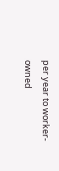per year to worker-owned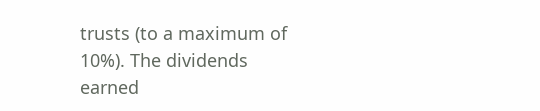trusts (to a maximum of 10%). The dividends earned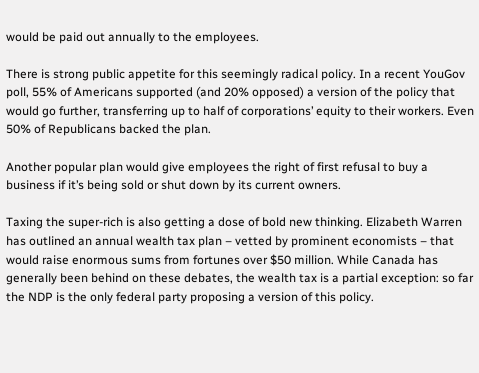would be paid out annually to the employees.

There is strong public appetite for this seemingly radical policy. In a recent YouGov poll, 55% of Americans supported (and 20% opposed) a version of the policy that would go further, transferring up to half of corporations’ equity to their workers. Even 50% of Republicans backed the plan.

Another popular plan would give employees the right of first refusal to buy a business if it’s being sold or shut down by its current owners.

Taxing the super-rich is also getting a dose of bold new thinking. Elizabeth Warren has outlined an annual wealth tax plan – vetted by prominent economists – that would raise enormous sums from fortunes over $50 million. While Canada has generally been behind on these debates, the wealth tax is a partial exception: so far the NDP is the only federal party proposing a version of this policy.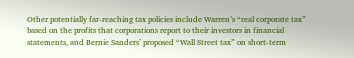Other potentially far-reaching tax policies include Warren’s “real corporate tax” based on the profits that corporations report to their investors in financial statements, and Bernie Sanders’ proposed “Wall Street tax” on short-term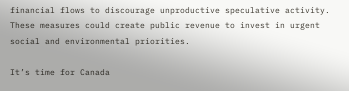financial flows to discourage unproductive speculative activity. These measures could create public revenue to invest in urgent social and environmental priorities.

It’s time for Canada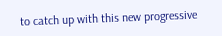to catch up with this new progressive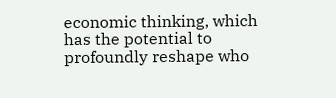economic thinking, which has the potential to profoundly reshape who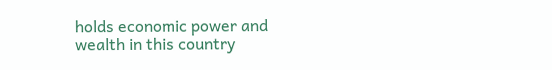holds economic power and wealth in this country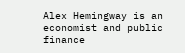Alex Hemingway is an economist and public finance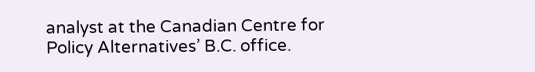analyst at the Canadian Centre for Policy Alternatives’ B.C. office.